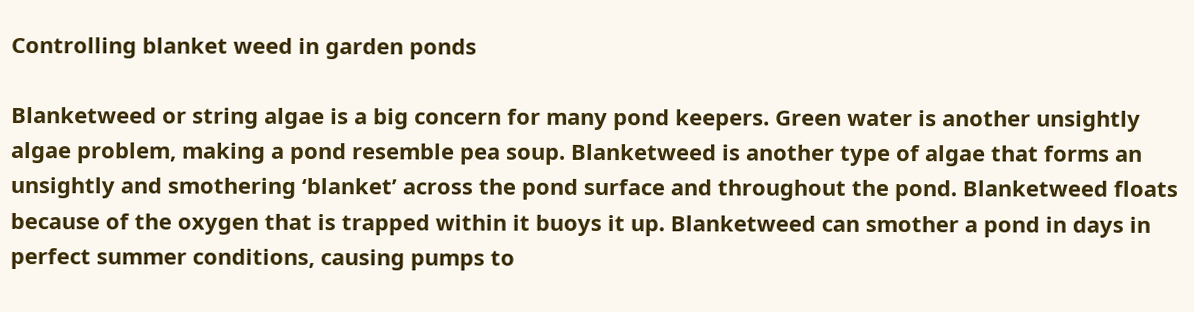Controlling blanket weed in garden ponds

Blanketweed or string algae is a big concern for many pond keepers. Green water is another unsightly algae problem, making a pond resemble pea soup. Blanketweed is another type of algae that forms an unsightly and smothering ‘blanket’ across the pond surface and throughout the pond. Blanketweed floats because of the oxygen that is trapped within it buoys it up. Blanketweed can smother a pond in days in perfect summer conditions, causing pumps to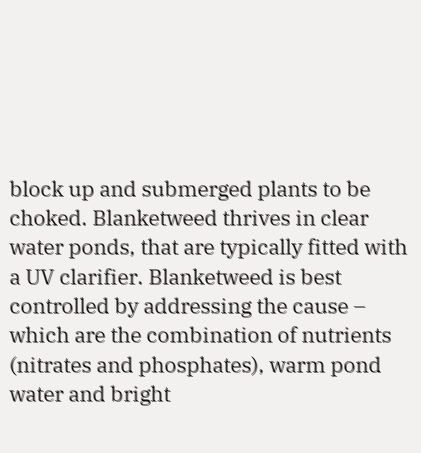block up and submerged plants to be choked. Blanketweed thrives in clear water ponds, that are typically fitted with a UV clarifier. Blanketweed is best controlled by addressing the cause – which are the combination of nutrients (nitrates and phosphates), warm pond water and bright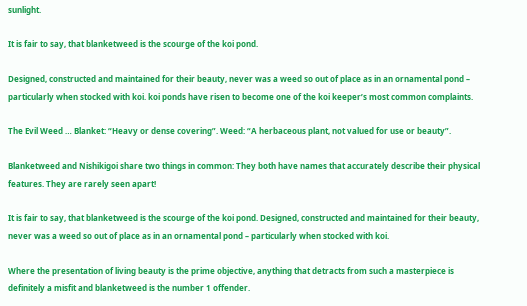sunlight.

It is fair to say, that blanketweed is the scourge of the koi pond.

Designed, constructed and maintained for their beauty, never was a weed so out of place as in an ornamental pond – particularly when stocked with koi. koi ponds have risen to become one of the koi keeper’s most common complaints.

The Evil Weed … Blanket: “Heavy or dense covering”. Weed: “A herbaceous plant, not valued for use or beauty”.

Blanketweed and Nishikigoi share two things in common: They both have names that accurately describe their physical features. They are rarely seen apart!

It is fair to say, that blanketweed is the scourge of the koi pond. Designed, constructed and maintained for their beauty, never was a weed so out of place as in an ornamental pond – particularly when stocked with koi.

Where the presentation of living beauty is the prime objective, anything that detracts from such a masterpiece is definitely a misfit and blanketweed is the number 1 offender.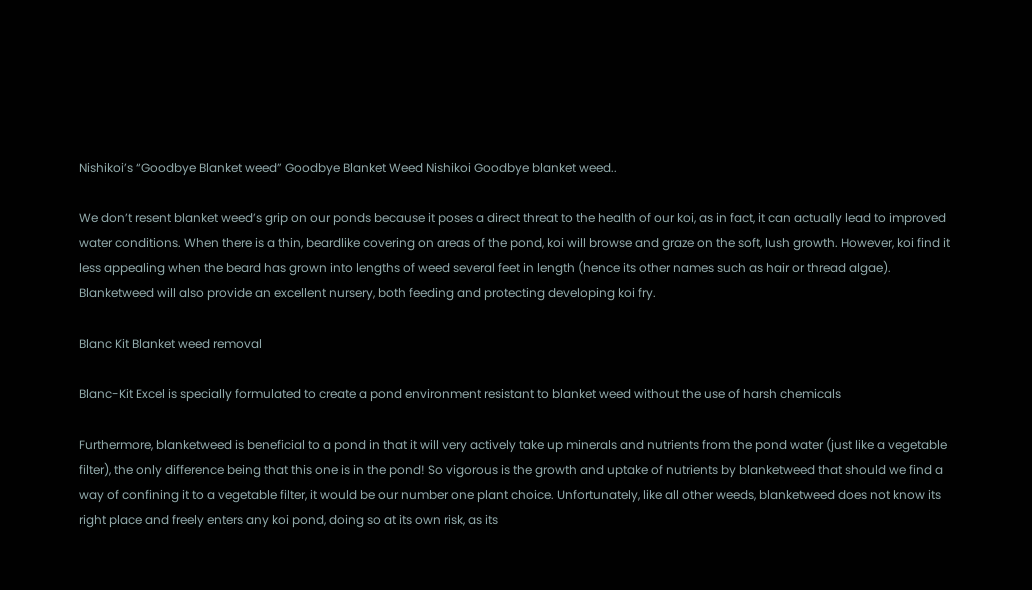Nishikoi’s “Goodbye Blanket weed” Goodbye Blanket Weed Nishikoi Goodbye blanket weed..

We don’t resent blanket weed’s grip on our ponds because it poses a direct threat to the health of our koi, as in fact, it can actually lead to improved water conditions. When there is a thin, beardlike covering on areas of the pond, koi will browse and graze on the soft, lush growth. However, koi find it less appealing when the beard has grown into lengths of weed several feet in length (hence its other names such as hair or thread algae). Blanketweed will also provide an excellent nursery, both feeding and protecting developing koi fry.

Blanc Kit Blanket weed removal

Blanc-Kit Excel is specially formulated to create a pond environment resistant to blanket weed without the use of harsh chemicals

Furthermore, blanketweed is beneficial to a pond in that it will very actively take up minerals and nutrients from the pond water (just like a vegetable filter), the only difference being that this one is in the pond! So vigorous is the growth and uptake of nutrients by blanketweed that should we find a way of confining it to a vegetable filter, it would be our number one plant choice. Unfortunately, like all other weeds, blanketweed does not know its right place and freely enters any koi pond, doing so at its own risk, as its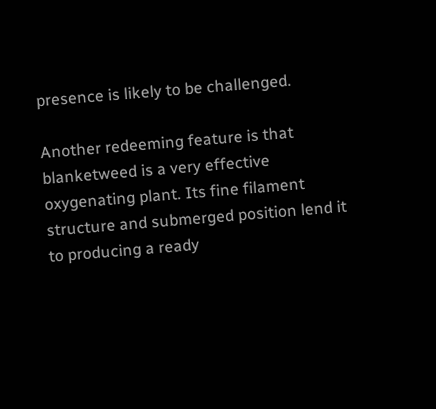presence is likely to be challenged.

Another redeeming feature is that blanketweed is a very effective oxygenating plant. Its fine filament structure and submerged position lend it to producing a ready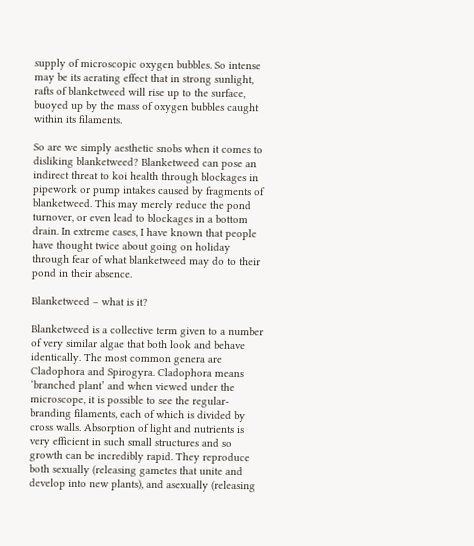supply of microscopic oxygen bubbles. So intense may be its aerating effect that in strong sunlight, rafts of blanketweed will rise up to the surface, buoyed up by the mass of oxygen bubbles caught within its filaments.

So are we simply aesthetic snobs when it comes to disliking blanketweed? Blanketweed can pose an indirect threat to koi health through blockages in pipework or pump intakes caused by fragments of blanketweed. This may merely reduce the pond turnover, or even lead to blockages in a bottom drain. In extreme cases, I have known that people have thought twice about going on holiday through fear of what blanketweed may do to their pond in their absence.

Blanketweed – what is it?

Blanketweed is a collective term given to a number of very similar algae that both look and behave identically. The most common genera are Cladophora and Spirogyra. Cladophora means ‘branched plant’ and when viewed under the microscope, it is possible to see the regular-branding filaments, each of which is divided by cross walls. Absorption of light and nutrients is very efficient in such small structures and so growth can be incredibly rapid. They reproduce both sexually (releasing gametes that unite and develop into new plants), and asexually (releasing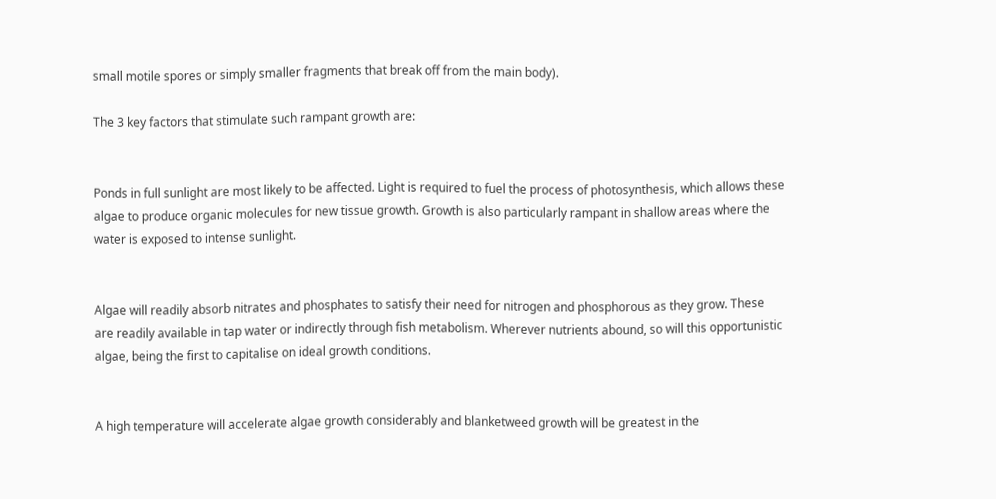small motile spores or simply smaller fragments that break off from the main body).

The 3 key factors that stimulate such rampant growth are:


Ponds in full sunlight are most likely to be affected. Light is required to fuel the process of photosynthesis, which allows these algae to produce organic molecules for new tissue growth. Growth is also particularly rampant in shallow areas where the water is exposed to intense sunlight.


Algae will readily absorb nitrates and phosphates to satisfy their need for nitrogen and phosphorous as they grow. These are readily available in tap water or indirectly through fish metabolism. Wherever nutrients abound, so will this opportunistic algae, being the first to capitalise on ideal growth conditions.


A high temperature will accelerate algae growth considerably and blanketweed growth will be greatest in the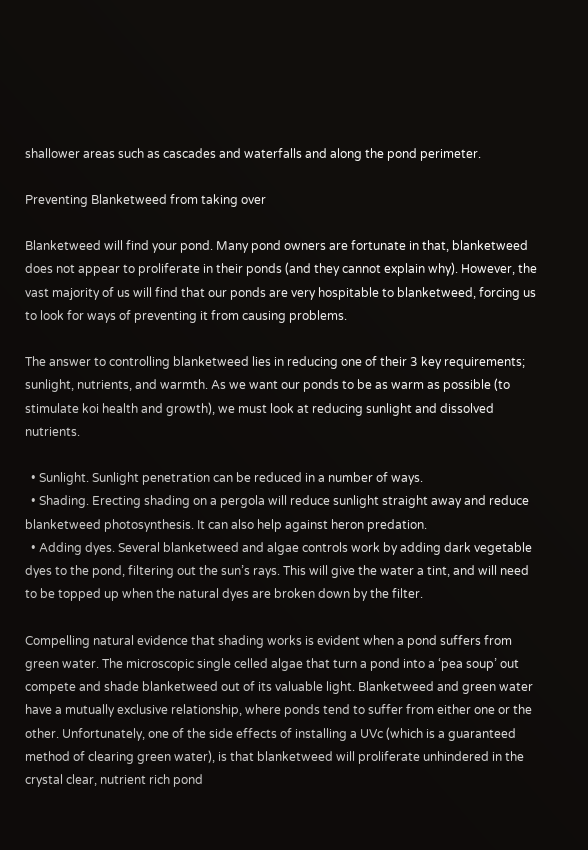shallower areas such as cascades and waterfalls and along the pond perimeter.

Preventing Blanketweed from taking over

Blanketweed will find your pond. Many pond owners are fortunate in that, blanketweed does not appear to proliferate in their ponds (and they cannot explain why). However, the vast majority of us will find that our ponds are very hospitable to blanketweed, forcing us to look for ways of preventing it from causing problems.

The answer to controlling blanketweed lies in reducing one of their 3 key requirements; sunlight, nutrients, and warmth. As we want our ponds to be as warm as possible (to stimulate koi health and growth), we must look at reducing sunlight and dissolved nutrients.

  • Sunlight. Sunlight penetration can be reduced in a number of ways.
  • Shading. Erecting shading on a pergola will reduce sunlight straight away and reduce blanketweed photosynthesis. It can also help against heron predation.
  • Adding dyes. Several blanketweed and algae controls work by adding dark vegetable dyes to the pond, filtering out the sun’s rays. This will give the water a tint, and will need to be topped up when the natural dyes are broken down by the filter.

Compelling natural evidence that shading works is evident when a pond suffers from green water. The microscopic single celled algae that turn a pond into a ‘pea soup’ out compete and shade blanketweed out of its valuable light. Blanketweed and green water have a mutually exclusive relationship, where ponds tend to suffer from either one or the other. Unfortunately, one of the side effects of installing a UVc (which is a guaranteed method of clearing green water), is that blanketweed will proliferate unhindered in the crystal clear, nutrient rich pond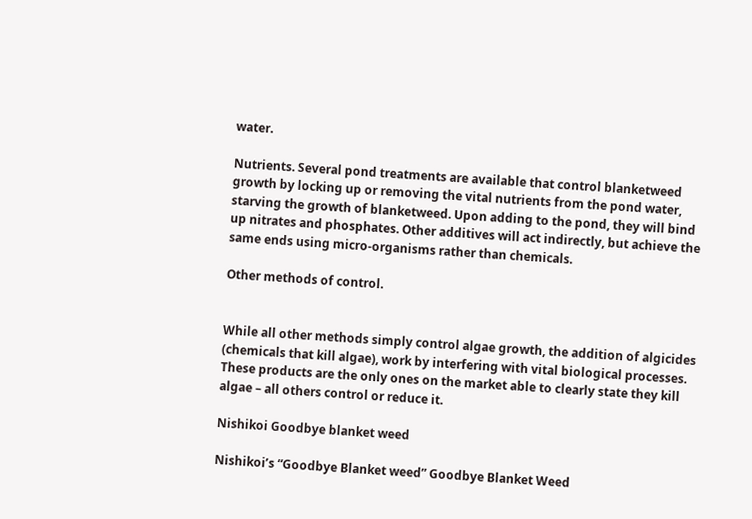water.

Nutrients. Several pond treatments are available that control blanketweed growth by locking up or removing the vital nutrients from the pond water, starving the growth of blanketweed. Upon adding to the pond, they will bind up nitrates and phosphates. Other additives will act indirectly, but achieve the same ends using micro-organisms rather than chemicals.

Other methods of control.


While all other methods simply control algae growth, the addition of algicides (chemicals that kill algae), work by interfering with vital biological processes. These products are the only ones on the market able to clearly state they kill algae – all others control or reduce it.

Nishikoi Goodbye blanket weed

Nishikoi’s “Goodbye Blanket weed” Goodbye Blanket Weed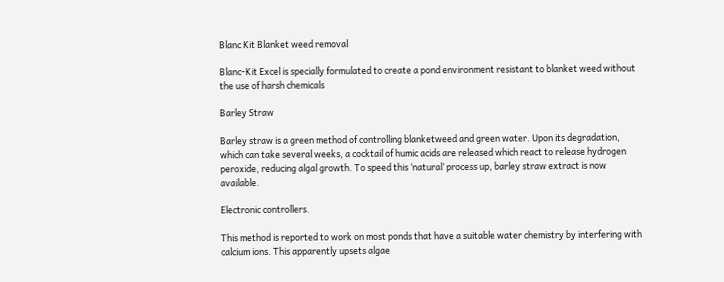Blanc Kit Blanket weed removal

Blanc-Kit Excel is specially formulated to create a pond environment resistant to blanket weed without the use of harsh chemicals

Barley Straw

Barley straw is a green method of controlling blanketweed and green water. Upon its degradation, which can take several weeks, a cocktail of humic acids are released which react to release hydrogen peroxide, reducing algal growth. To speed this ‘natural’ process up, barley straw extract is now available.

Electronic controllers.

This method is reported to work on most ponds that have a suitable water chemistry by interfering with calcium ions. This apparently upsets algae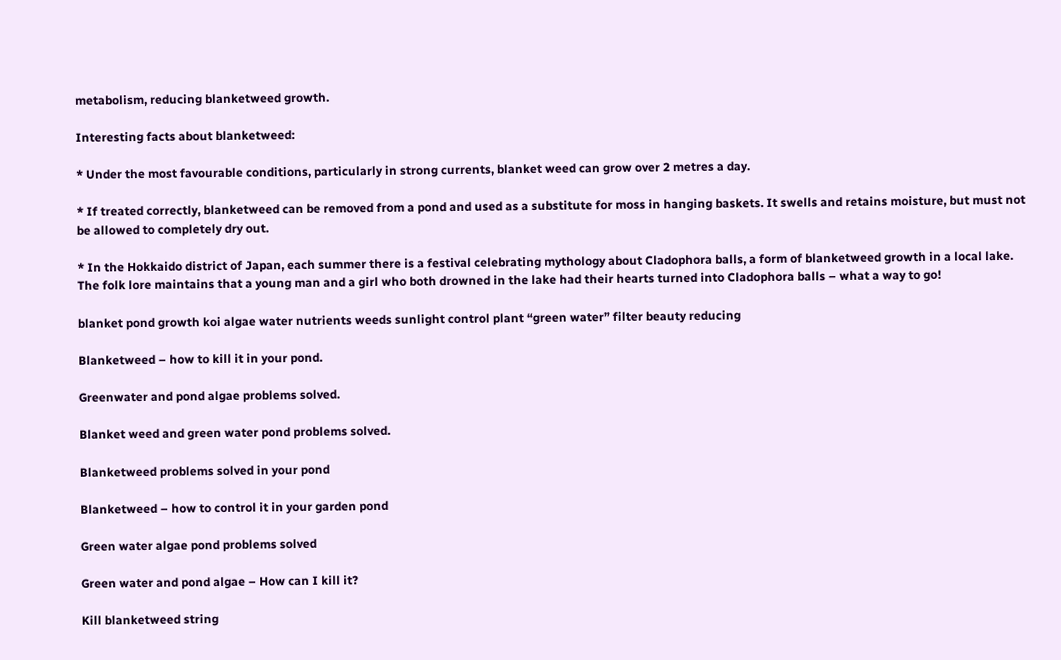metabolism, reducing blanketweed growth.

Interesting facts about blanketweed:

* Under the most favourable conditions, particularly in strong currents, blanket weed can grow over 2 metres a day.

* If treated correctly, blanketweed can be removed from a pond and used as a substitute for moss in hanging baskets. It swells and retains moisture, but must not be allowed to completely dry out.

* In the Hokkaido district of Japan, each summer there is a festival celebrating mythology about Cladophora balls, a form of blanketweed growth in a local lake. The folk lore maintains that a young man and a girl who both drowned in the lake had their hearts turned into Cladophora balls – what a way to go!

blanket pond growth koi algae water nutrients weeds sunlight control plant “green water” filter beauty reducing

Blanketweed – how to kill it in your pond.

Greenwater and pond algae problems solved.

Blanket weed and green water pond problems solved.

Blanketweed problems solved in your pond

Blanketweed – how to control it in your garden pond

Green water algae pond problems solved

Green water and pond algae – How can I kill it?

Kill blanketweed string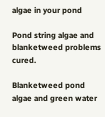algae in your pond

Pond string algae and blanketweed problems cured.

Blanketweed pond algae and green water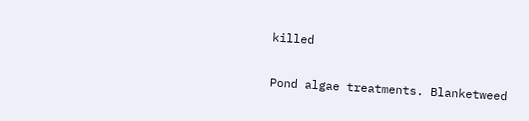killed

Pond algae treatments. Blanketweed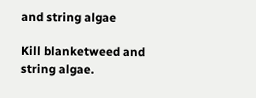and string algae

Kill blanketweed and string algae.